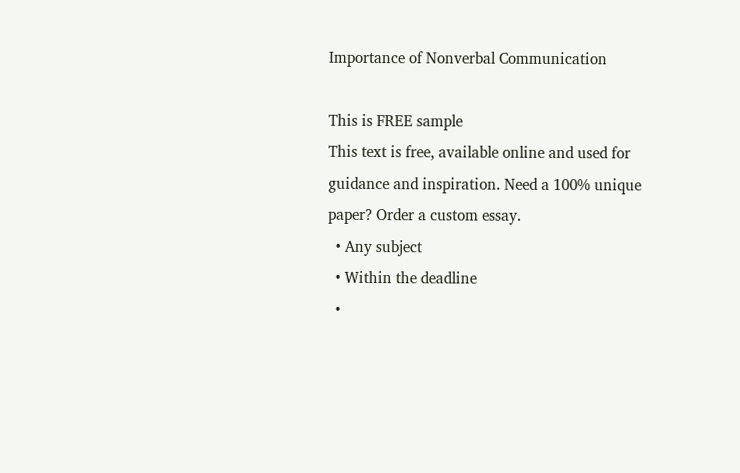Importance of Nonverbal Communication

This is FREE sample
This text is free, available online and used for guidance and inspiration. Need a 100% unique paper? Order a custom essay.
  • Any subject
  • Within the deadline
  •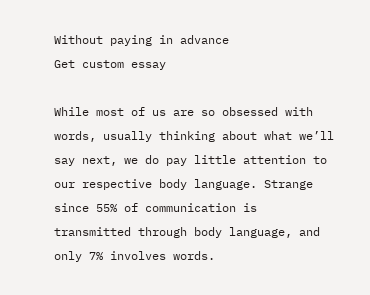Without paying in advance
Get custom essay

While most of us are so obsessed with words, usually thinking about what we’ll say next, we do pay little attention to our respective body language. Strange since 55% of communication is transmitted through body language, and only 7% involves words.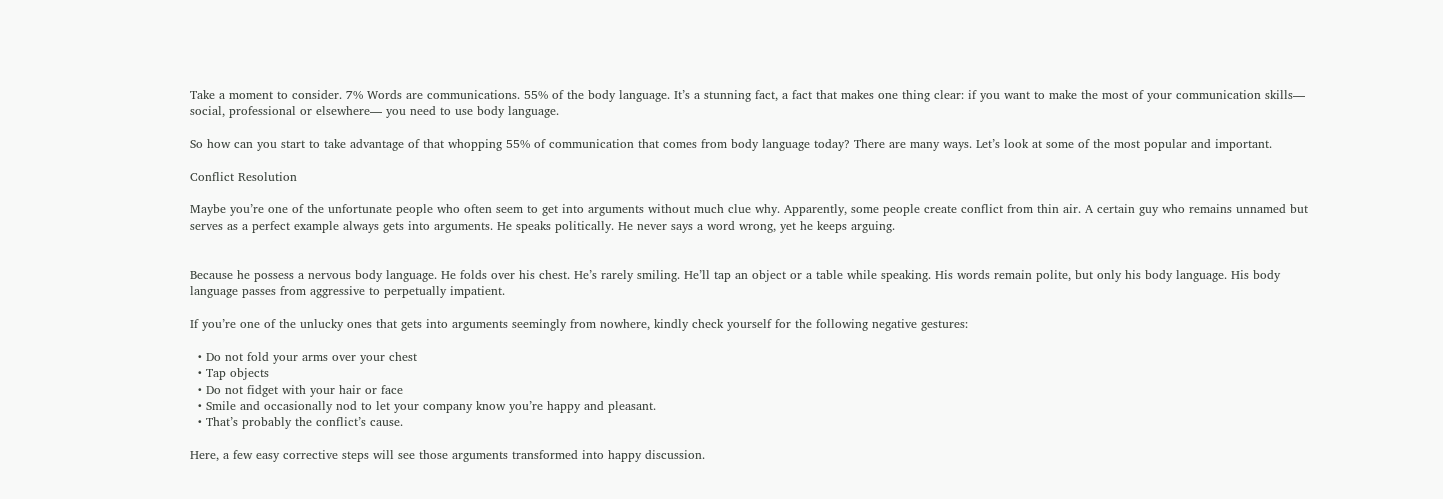Take a moment to consider. 7% Words are communications. 55% of the body language. It’s a stunning fact, a fact that makes one thing clear: if you want to make the most of your communication skills— social, professional or elsewhere— you need to use body language.

So how can you start to take advantage of that whopping 55% of communication that comes from body language today? There are many ways. Let’s look at some of the most popular and important.

Conflict Resolution

Maybe you’re one of the unfortunate people who often seem to get into arguments without much clue why. Apparently, some people create conflict from thin air. A certain guy who remains unnamed but serves as a perfect example always gets into arguments. He speaks politically. He never says a word wrong, yet he keeps arguing.


Because he possess a nervous body language. He folds over his chest. He’s rarely smiling. He’ll tap an object or a table while speaking. His words remain polite, but only his body language. His body language passes from aggressive to perpetually impatient.

If you’re one of the unlucky ones that gets into arguments seemingly from nowhere, kindly check yourself for the following negative gestures:

  • Do not fold your arms over your chest
  • Tap objects
  • Do not fidget with your hair or face
  • Smile and occasionally nod to let your company know you’re happy and pleasant.
  • That’s probably the conflict’s cause.

Here, a few easy corrective steps will see those arguments transformed into happy discussion.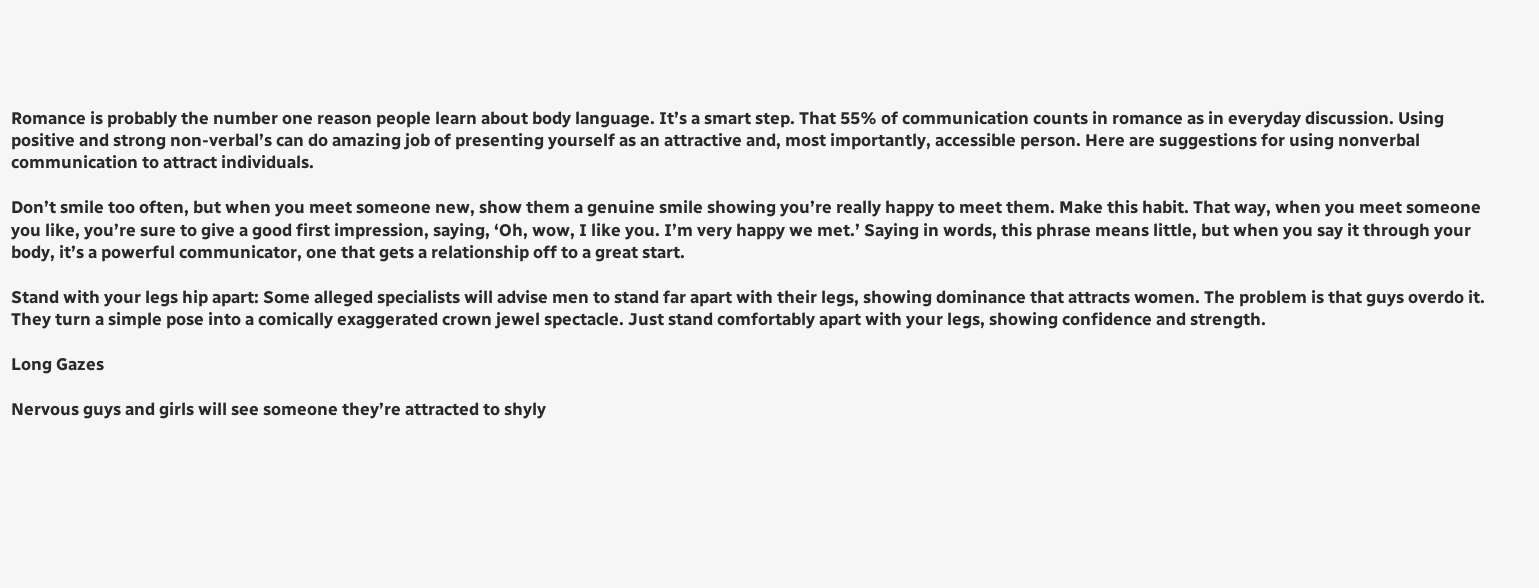Romance is probably the number one reason people learn about body language. It’s a smart step. That 55% of communication counts in romance as in everyday discussion. Using positive and strong non-verbal’s can do amazing job of presenting yourself as an attractive and, most importantly, accessible person. Here are suggestions for using nonverbal communication to attract individuals.

Don’t smile too often, but when you meet someone new, show them a genuine smile showing you’re really happy to meet them. Make this habit. That way, when you meet someone you like, you’re sure to give a good first impression, saying, ‘Oh, wow, I like you. I’m very happy we met.’ Saying in words, this phrase means little, but when you say it through your body, it’s a powerful communicator, one that gets a relationship off to a great start.

Stand with your legs hip apart: Some alleged specialists will advise men to stand far apart with their legs, showing dominance that attracts women. The problem is that guys overdo it. They turn a simple pose into a comically exaggerated crown jewel spectacle. Just stand comfortably apart with your legs, showing confidence and strength.

Long Gazes

Nervous guys and girls will see someone they’re attracted to shyly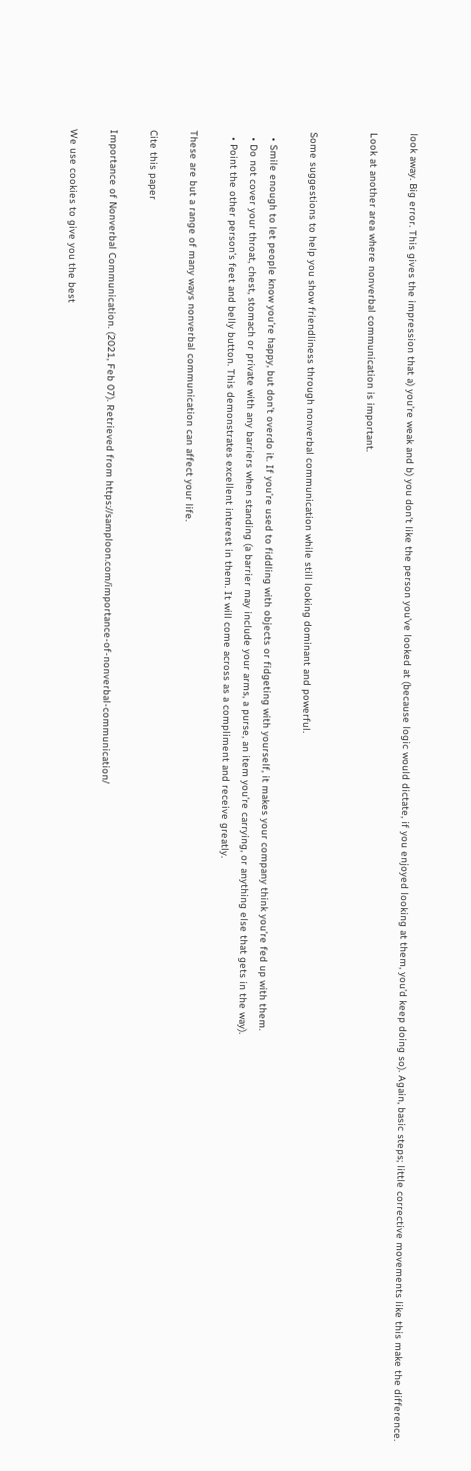look away. Big error. This gives the impression that a) you’re weak and b) you don’t like the person you’ve looked at (because logic would dictate, if you enjoyed looking at them, you’d keep doing so). Again, basic steps; little corrective movements like this make the difference.

Look at another area where nonverbal communication is important.


Some suggestions to help you show friendliness through nonverbal communication while still looking dominant and powerful.

  • Smile enough to let people know you’re happy, but don’t overdo it. If you’re used to fiddling with objects or fidgeting with yourself, it makes your company think you’re fed up with them.
  • Do not cover your throat, chest, stomach or private with any barriers when standing (a barrier may include your arms, a purse, an item you’re carrying, or anything else that gets in the way).
  • Point the other person’s feet and belly button. This demonstrates excellent interest in them. It will come across as a compliment and receive greatly.

These are but a range of many ways nonverbal communication can affect your life.

Cite this paper

Importance of Nonverbal Communication. (2021, Feb 07). Retrieved from https://samploon.com/importance-of-nonverbal-communication/

We use cookies to give you the best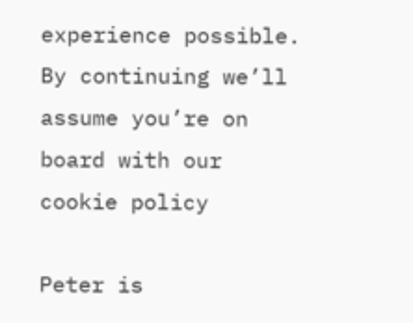experience possible. By continuing we’ll assume you’re on board with our cookie policy

Peter is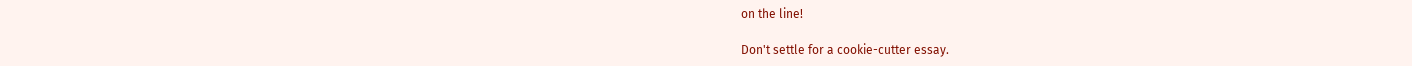on the line!

Don't settle for a cookie-cutter essay.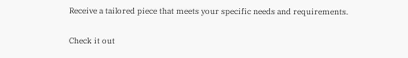Receive a tailored piece that meets your specific needs and requirements.

Check it out